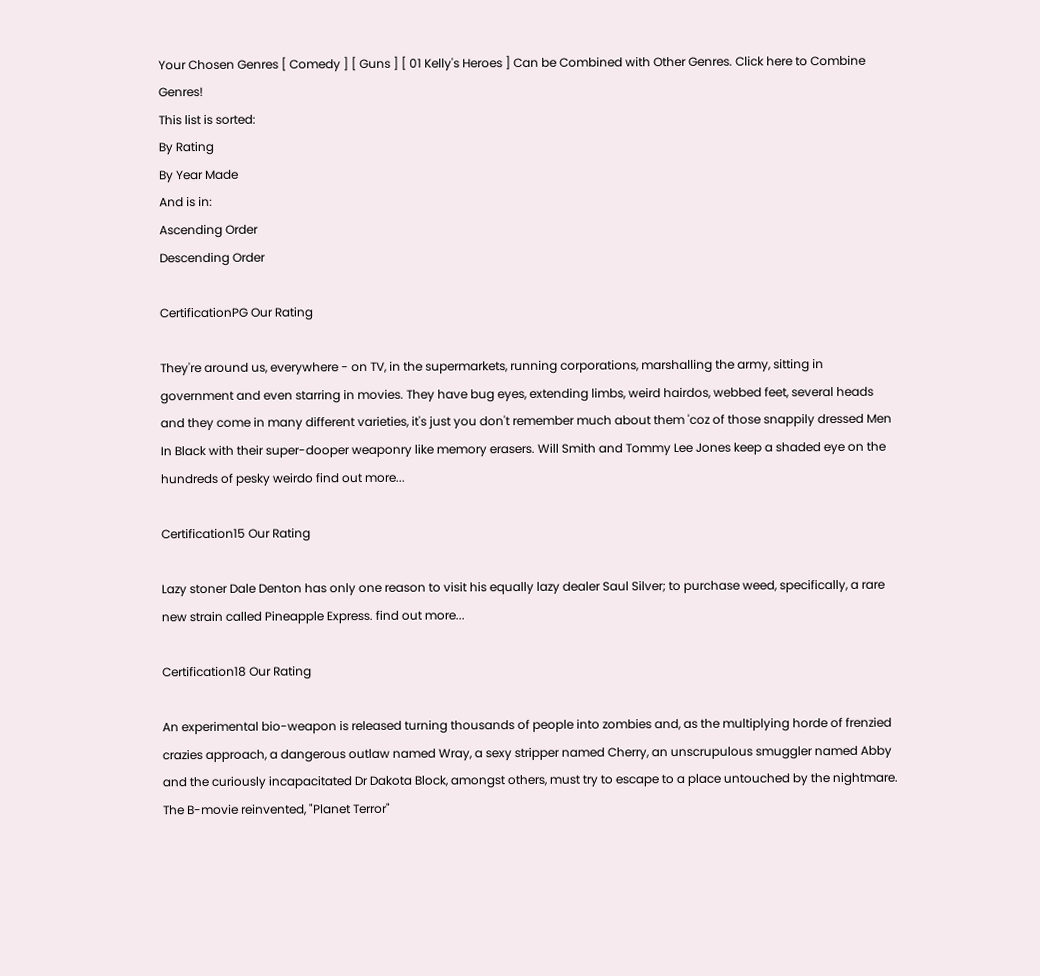Your Chosen Genres [ Comedy ] [ Guns ] [ 01 Kelly's Heroes ] Can be Combined with Other Genres. Click here to Combine Genres!
This list is sorted:
By Rating
By Year Made
And is in:
Ascending Order
Descending Order

CertificationPG Our Rating

They're around us, everywhere - on TV, in the supermarkets, running corporations, marshalling the army, sitting in government and even starring in movies. They have bug eyes, extending limbs, weird hairdos, webbed feet, several heads and they come in many different varieties, it's just you don't remember much about them 'coz of those snappily dressed Men In Black with their super-dooper weaponry like memory erasers. Will Smith and Tommy Lee Jones keep a shaded eye on the hundreds of pesky weirdo find out more...

Certification15 Our Rating

Lazy stoner Dale Denton has only one reason to visit his equally lazy dealer Saul Silver; to purchase weed, specifically, a rare new strain called Pineapple Express. find out more...

Certification18 Our Rating

An experimental bio-weapon is released turning thousands of people into zombies and, as the multiplying horde of frenzied crazies approach, a dangerous outlaw named Wray, a sexy stripper named Cherry, an unscrupulous smuggler named Abby and the curiously incapacitated Dr Dakota Block, amongst others, must try to escape to a place untouched by the nightmare. The B-movie reinvented, "Planet Terror"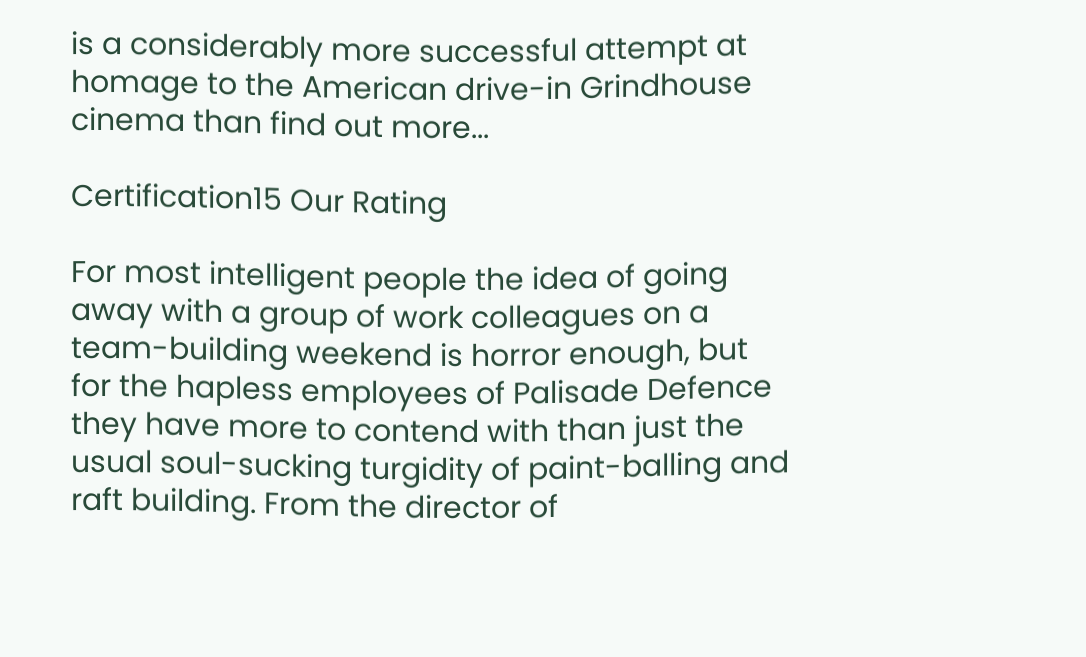is a considerably more successful attempt at homage to the American drive-in Grindhouse cinema than find out more...

Certification15 Our Rating

For most intelligent people the idea of going away with a group of work colleagues on a team-building weekend is horror enough, but for the hapless employees of Palisade Defence they have more to contend with than just the usual soul-sucking turgidity of paint-balling and raft building. From the director of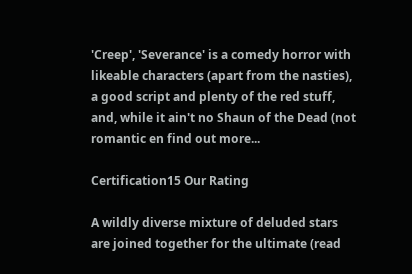'Creep', 'Severance' is a comedy horror with likeable characters (apart from the nasties), a good script and plenty of the red stuff, and, while it ain't no Shaun of the Dead (not romantic en find out more...

Certification15 Our Rating

A wildly diverse mixture of deluded stars are joined together for the ultimate (read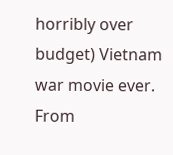horribly over budget) Vietnam war movie ever. From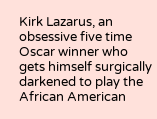Kirk Lazarus, an obsessive five time Oscar winner who gets himself surgically darkened to play the African American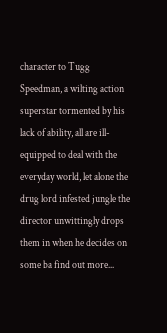character to Tugg Speedman, a wilting action superstar tormented by his lack of ability, all are ill-equipped to deal with the everyday world, let alone the drug lord infested jungle the director unwittingly drops them in when he decides on some ba find out more...